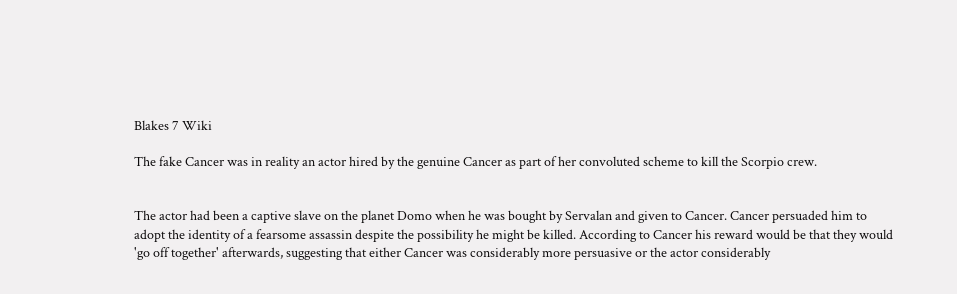Blakes 7 Wiki

The fake Cancer was in reality an actor hired by the genuine Cancer as part of her convoluted scheme to kill the Scorpio crew.


The actor had been a captive slave on the planet Domo when he was bought by Servalan and given to Cancer. Cancer persuaded him to adopt the identity of a fearsome assassin despite the possibility he might be killed. According to Cancer his reward would be that they would 'go off together' afterwards, suggesting that either Cancer was considerably more persuasive or the actor considerably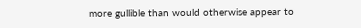more gullible than would otherwise appear to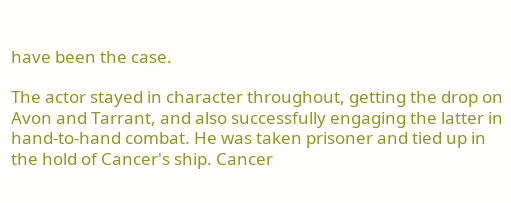have been the case.

The actor stayed in character throughout, getting the drop on Avon and Tarrant, and also successfully engaging the latter in hand-to-hand combat. He was taken prisoner and tied up in the hold of Cancer's ship. Cancer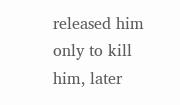released him only to kill him, later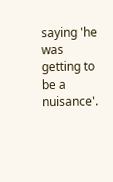saying 'he was getting to be a nuisance'.